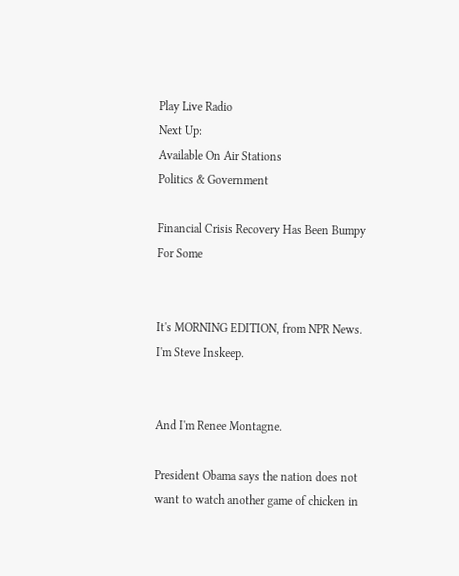Play Live Radio
Next Up:
Available On Air Stations
Politics & Government

Financial Crisis Recovery Has Been Bumpy For Some


It's MORNING EDITION, from NPR News. I'm Steve Inskeep.


And I'm Renee Montagne.

President Obama says the nation does not want to watch another game of chicken in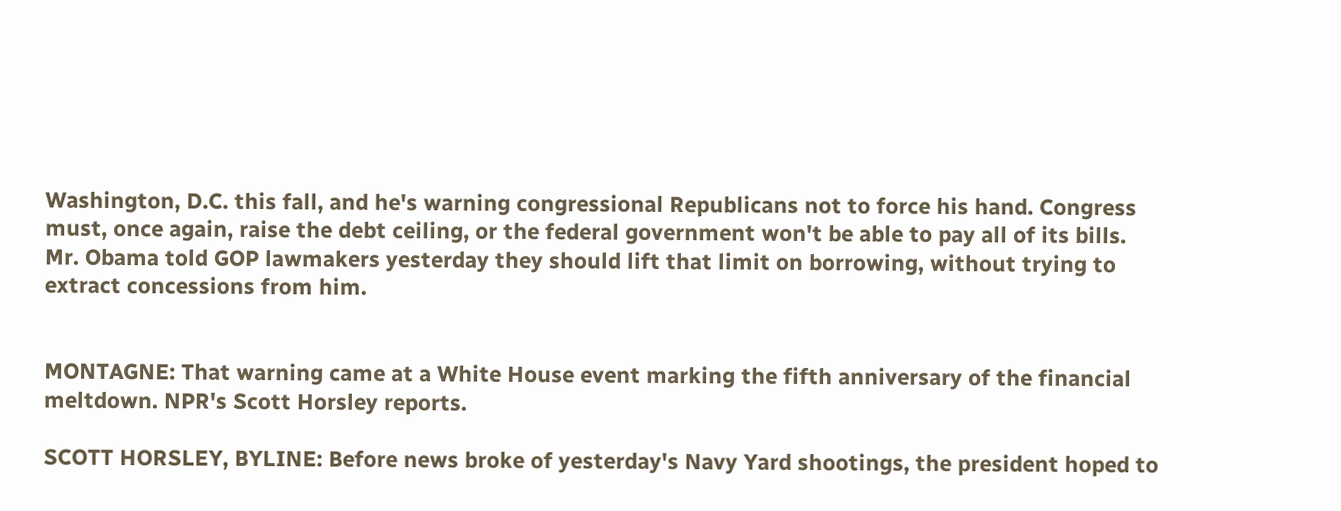Washington, D.C. this fall, and he's warning congressional Republicans not to force his hand. Congress must, once again, raise the debt ceiling, or the federal government won't be able to pay all of its bills. Mr. Obama told GOP lawmakers yesterday they should lift that limit on borrowing, without trying to extract concessions from him.


MONTAGNE: That warning came at a White House event marking the fifth anniversary of the financial meltdown. NPR's Scott Horsley reports.

SCOTT HORSLEY, BYLINE: Before news broke of yesterday's Navy Yard shootings, the president hoped to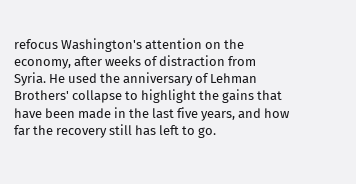refocus Washington's attention on the economy, after weeks of distraction from Syria. He used the anniversary of Lehman Brothers' collapse to highlight the gains that have been made in the last five years, and how far the recovery still has left to go.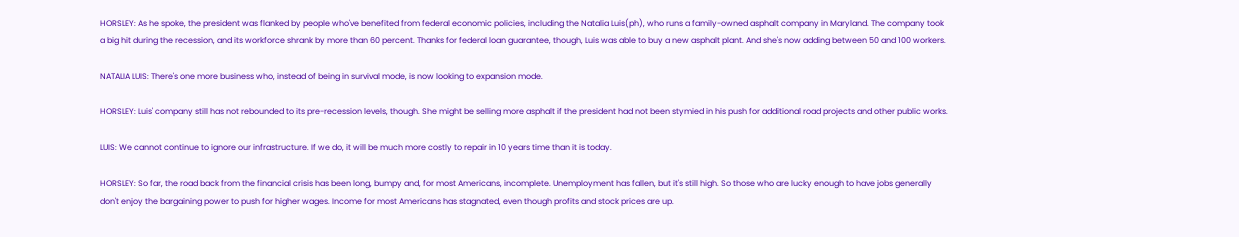HORSLEY: As he spoke, the president was flanked by people who've benefited from federal economic policies, including the Natalia Luis(ph), who runs a family-owned asphalt company in Maryland. The company took a big hit during the recession, and its workforce shrank by more than 60 percent. Thanks for federal loan guarantee, though, Luis was able to buy a new asphalt plant. And she's now adding between 50 and 100 workers.

NATALIA LUIS: There's one more business who, instead of being in survival mode, is now looking to expansion mode.

HORSLEY: Luis' company still has not rebounded to its pre-recession levels, though. She might be selling more asphalt if the president had not been stymied in his push for additional road projects and other public works.

LUIS: We cannot continue to ignore our infrastructure. If we do, it will be much more costly to repair in 10 years time than it is today.

HORSLEY: So far, the road back from the financial crisis has been long, bumpy and, for most Americans, incomplete. Unemployment has fallen, but it's still high. So those who are lucky enough to have jobs generally don't enjoy the bargaining power to push for higher wages. Income for most Americans has stagnated, even though profits and stock prices are up.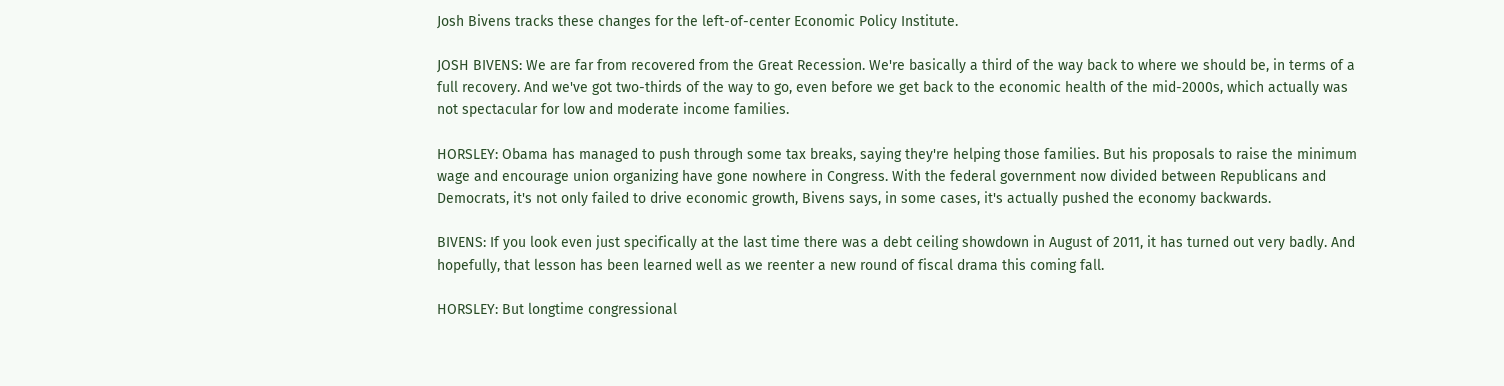Josh Bivens tracks these changes for the left-of-center Economic Policy Institute.

JOSH BIVENS: We are far from recovered from the Great Recession. We're basically a third of the way back to where we should be, in terms of a full recovery. And we've got two-thirds of the way to go, even before we get back to the economic health of the mid-2000s, which actually was not spectacular for low and moderate income families.

HORSLEY: Obama has managed to push through some tax breaks, saying they're helping those families. But his proposals to raise the minimum wage and encourage union organizing have gone nowhere in Congress. With the federal government now divided between Republicans and Democrats, it's not only failed to drive economic growth, Bivens says, in some cases, it's actually pushed the economy backwards.

BIVENS: If you look even just specifically at the last time there was a debt ceiling showdown in August of 2011, it has turned out very badly. And hopefully, that lesson has been learned well as we reenter a new round of fiscal drama this coming fall.

HORSLEY: But longtime congressional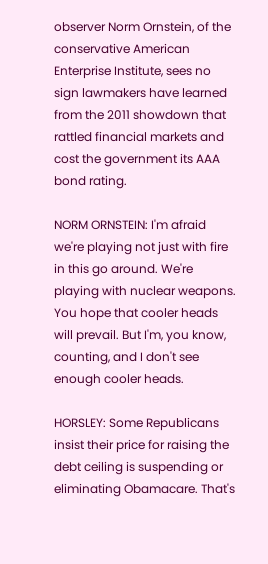observer Norm Ornstein, of the conservative American Enterprise Institute, sees no sign lawmakers have learned from the 2011 showdown that rattled financial markets and cost the government its AAA bond rating.

NORM ORNSTEIN: I'm afraid we're playing not just with fire in this go around. We're playing with nuclear weapons. You hope that cooler heads will prevail. But I'm, you know, counting, and I don't see enough cooler heads.

HORSLEY: Some Republicans insist their price for raising the debt ceiling is suspending or eliminating Obamacare. That's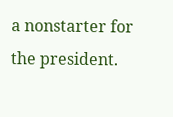a nonstarter for the president.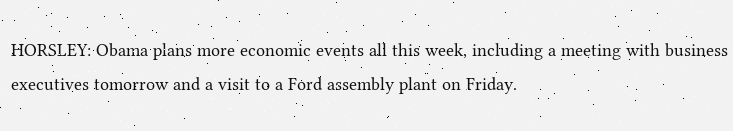HORSLEY: Obama plans more economic events all this week, including a meeting with business executives tomorrow and a visit to a Ford assembly plant on Friday.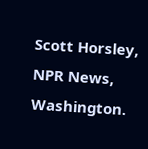Scott Horsley, NPR News, Washington.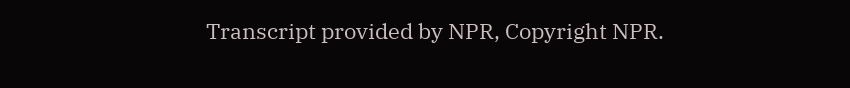Transcript provided by NPR, Copyright NPR.